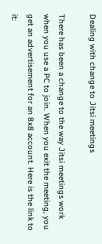Dealing with change to Jitsi meetings

There has been a change to the way Jitsi meetings work when you use a PC to join. When you exit the meeting, you get an advertisement for an 8x8 account. Here is the link to it: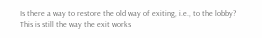Is there a way to restore the old way of exiting, i.e., to the lobby? This is still the way the exit works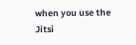when you use the Jitsi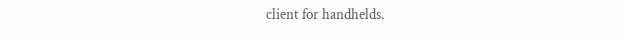client for handhelds.